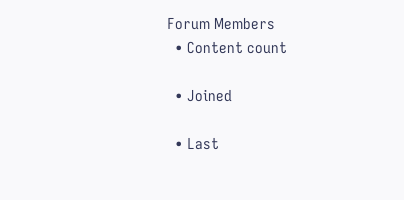Forum Members
  • Content count

  • Joined

  • Last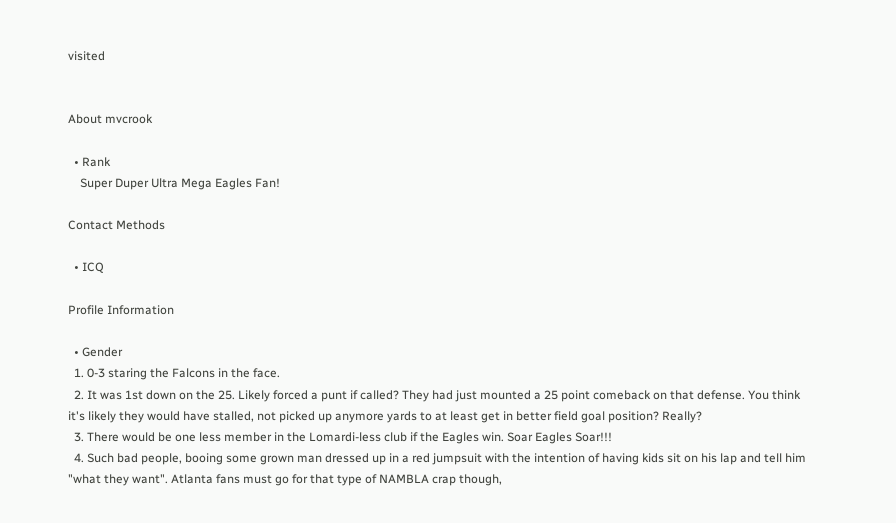visited


About mvcrook

  • Rank
    Super Duper Ultra Mega Eagles Fan!

Contact Methods

  • ICQ

Profile Information

  • Gender
  1. 0-3 staring the Falcons in the face.
  2. It was 1st down on the 25. Likely forced a punt if called? They had just mounted a 25 point comeback on that defense. You think it's likely they would have stalled, not picked up anymore yards to at least get in better field goal position? Really?
  3. There would be one less member in the Lomardi-less club if the Eagles win. Soar Eagles Soar!!!
  4. Such bad people, booing some grown man dressed up in a red jumpsuit with the intention of having kids sit on his lap and tell him "what they want". Atlanta fans must go for that type of NAMBLA crap though,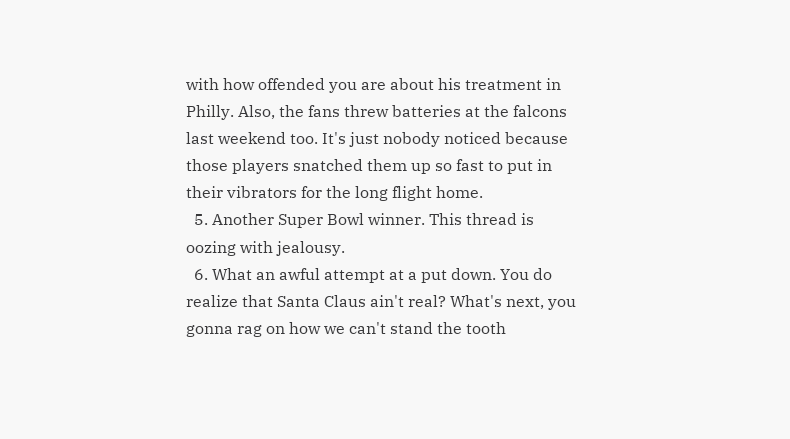with how offended you are about his treatment in Philly. Also, the fans threw batteries at the falcons last weekend too. It's just nobody noticed because those players snatched them up so fast to put in their vibrators for the long flight home.
  5. Another Super Bowl winner. This thread is oozing with jealousy.
  6. What an awful attempt at a put down. You do realize that Santa Claus ain't real? What's next, you gonna rag on how we can't stand the tooth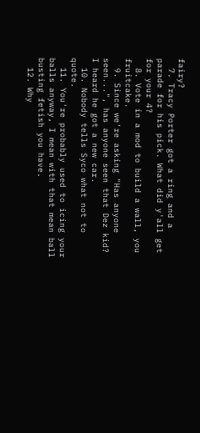fairy?
  7. Tracy Porter got a ring and a parade for his pick. What did y'all get for your 4?
  8. Vote in a mod to build a wall, you fruitcake.
  9. Since we're asking "Has anyone seen...", has anyone seen that Dez kid? I heard he got a new car.
  10. Nobody tells Syco what not to quote.
  11. You're probably used to icing your balls anyway, I mean with that mean ball busting fetish you have.
  12. Why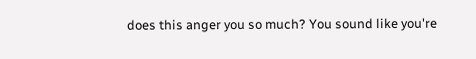does this anger you so much? You sound like you're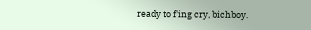ready to f'ing cry, bichboy.